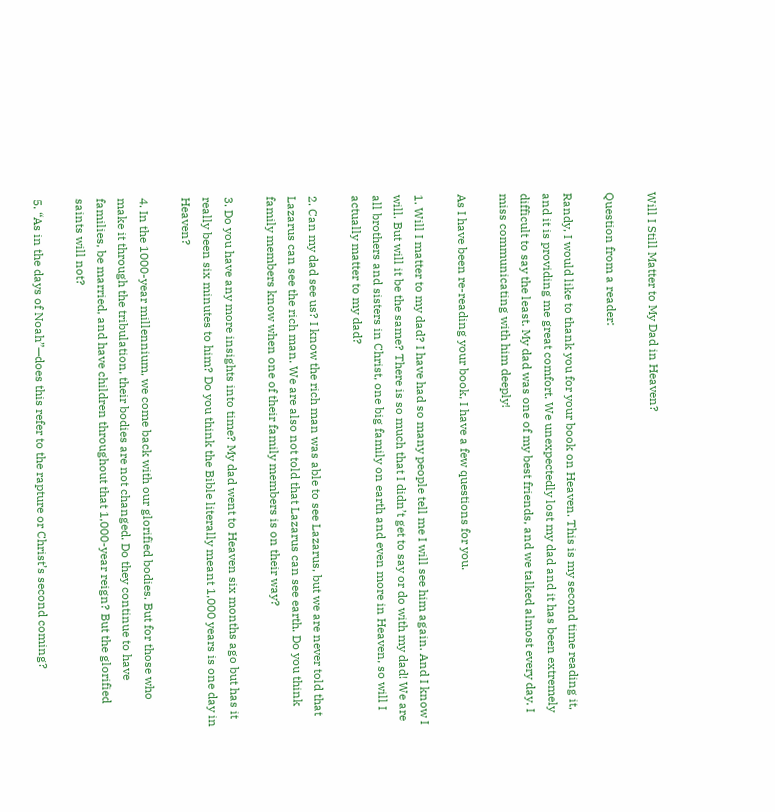Will I Still Matter to My Dad in Heaven?

Question from a reader:

Randy, I would like to thank you for your book on Heaven. This is my second time reading it, and it is providing me great comfort. We unexpectedly lost my dad and it has been extremely difficult to say the least. My dad was one of my best friends, and we talked almost every day. I miss communicating with him deeply!

As I have been re-reading your book, I have a few questions for you.

1. Will I matter to my dad? I have had so many people tell me I will see him again. And I know I will. But will it be the same? There is so much that I didn’t get to say or do with my dad! We are all brothers and sisters in Christ, one big family on earth and even more in Heaven, so will I actually matter to my dad?

2. Can my dad see us? I know the rich man was able to see Lazarus, but we are never told that Lazarus can see the rich man. We are also not told that Lazarus can see earth. Do you think family members know when one of their family members is on their way?

3. Do you have any more insights into time? My dad went to Heaven six months ago but has it really been six minutes to him? Do you think the Bible literally meant 1,000 years is one day in Heaven?

4. In the 1000-year millennium, we come back with our glorified bodies. But for those who make it through the tribulation, their bodies are not changed. Do they continue to have families, be married, and have children throughout that 1,000-year reign? But the glorified saints will not?

5. “As in the days of Noah”—does this refer to the rapture or Christ’s second coming?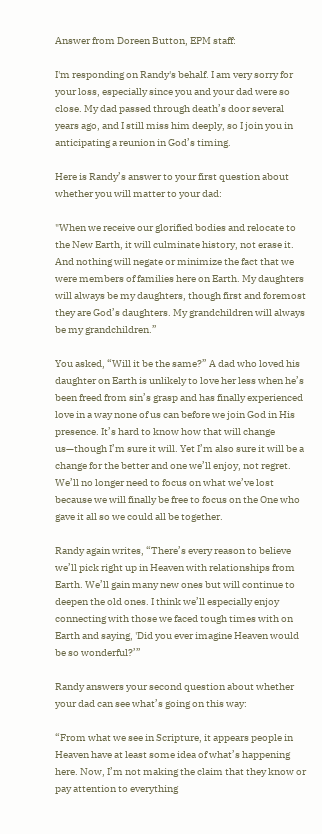Answer from Doreen Button, EPM staff:

I'm responding on Randy's behalf. I am very sorry for your loss, especially since you and your dad were so close. My dad passed through death’s door several years ago, and I still miss him deeply, so I join you in anticipating a reunion in God’s timing.

Here is Randy’s answer to your first question about whether you will matter to your dad:

"When we receive our glorified bodies and relocate to the New Earth, it will culminate history, not erase it. And nothing will negate or minimize the fact that we were members of families here on Earth. My daughters will always be my daughters, though first and foremost they are God’s daughters. My grandchildren will always be my grandchildren.”

You asked, “Will it be the same?” A dad who loved his daughter on Earth is unlikely to love her less when he’s been freed from sin’s grasp and has finally experienced love in a way none of us can before we join God in His presence. It’s hard to know how that will change us—though I’m sure it will. Yet I’m also sure it will be a change for the better and one we’ll enjoy, not regret. We’ll no longer need to focus on what we’ve lost because we will finally be free to focus on the One who gave it all so we could all be together.

Randy again writes, “There’s every reason to believe we’ll pick right up in Heaven with relationships from Earth. We’ll gain many new ones but will continue to deepen the old ones. I think we’ll especially enjoy connecting with those we faced tough times with on Earth and saying, 'Did you ever imagine Heaven would be so wonderful?’”

Randy answers your second question about whether your dad can see what’s going on this way:

“From what we see in Scripture, it appears people in Heaven have at least some idea of what’s happening here. Now, I’m not making the claim that they know or pay attention to everything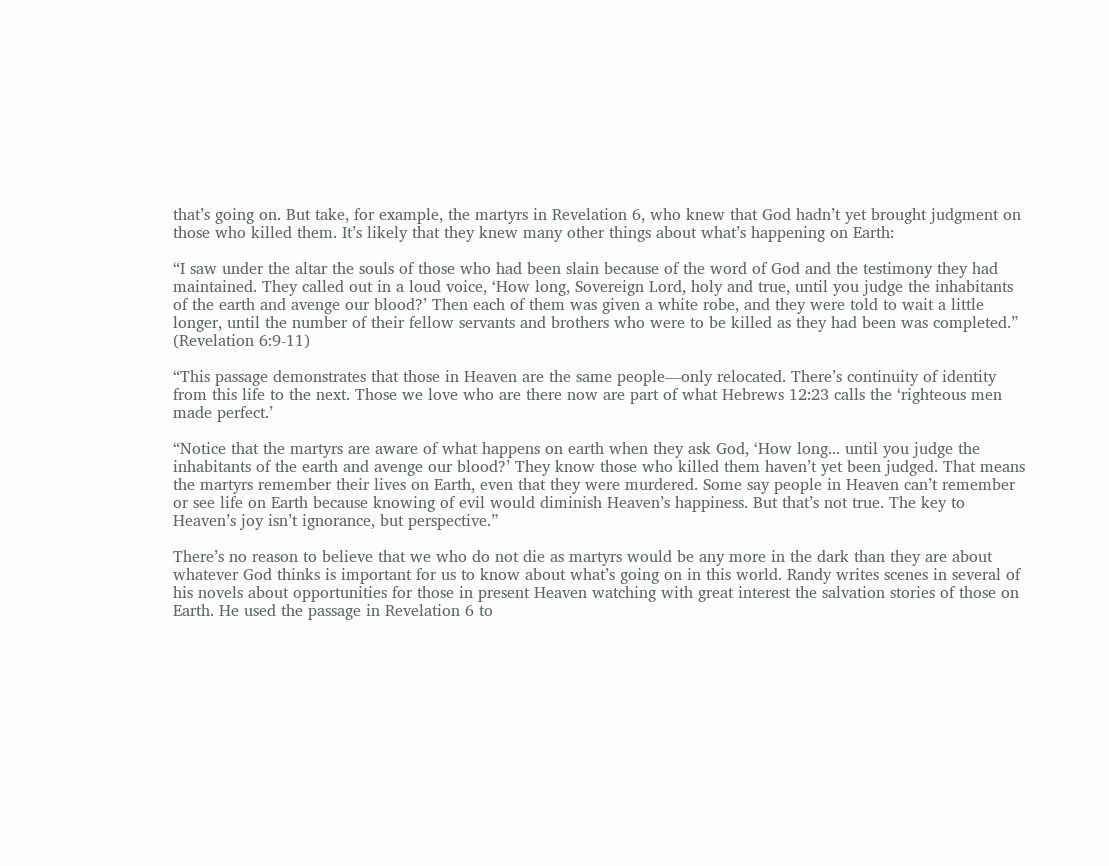that’s going on. But take, for example, the martyrs in Revelation 6, who knew that God hadn’t yet brought judgment on those who killed them. It’s likely that they knew many other things about what’s happening on Earth:

“I saw under the altar the souls of those who had been slain because of the word of God and the testimony they had maintained. They called out in a loud voice, ‘How long, Sovereign Lord, holy and true, until you judge the inhabitants of the earth and avenge our blood?’ Then each of them was given a white robe, and they were told to wait a little longer, until the number of their fellow servants and brothers who were to be killed as they had been was completed.” (Revelation 6:9-11)

“This passage demonstrates that those in Heaven are the same people—only relocated. There’s continuity of identity from this life to the next. Those we love who are there now are part of what Hebrews 12:23 calls the ‘righteous men made perfect.’

“Notice that the martyrs are aware of what happens on earth when they ask God, ‘How long... until you judge the inhabitants of the earth and avenge our blood?’ They know those who killed them haven’t yet been judged. That means the martyrs remember their lives on Earth, even that they were murdered. Some say people in Heaven can’t remember or see life on Earth because knowing of evil would diminish Heaven’s happiness. But that’s not true. The key to Heaven’s joy isn’t ignorance, but perspective.”

There’s no reason to believe that we who do not die as martyrs would be any more in the dark than they are about whatever God thinks is important for us to know about what’s going on in this world. Randy writes scenes in several of his novels about opportunities for those in present Heaven watching with great interest the salvation stories of those on Earth. He used the passage in Revelation 6 to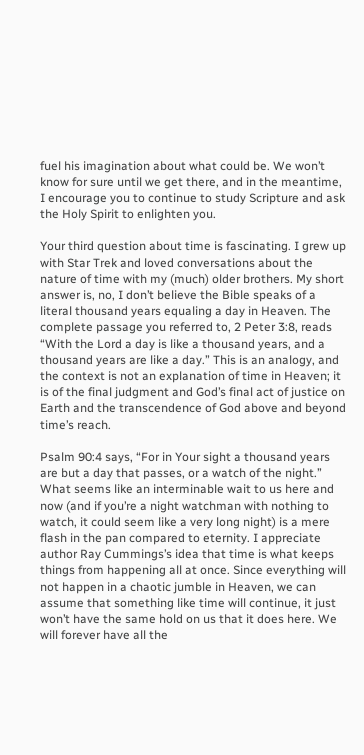fuel his imagination about what could be. We won’t know for sure until we get there, and in the meantime, I encourage you to continue to study Scripture and ask the Holy Spirit to enlighten you.

Your third question about time is fascinating. I grew up with Star Trek and loved conversations about the nature of time with my (much) older brothers. My short answer is, no, I don’t believe the Bible speaks of a literal thousand years equaling a day in Heaven. The complete passage you referred to, 2 Peter 3:8, reads “With the Lord a day is like a thousand years, and a thousand years are like a day.” This is an analogy, and the context is not an explanation of time in Heaven; it is of the final judgment and God’s final act of justice on Earth and the transcendence of God above and beyond time’s reach.

Psalm 90:4 says, “For in Your sight a thousand years are but a day that passes, or a watch of the night.” What seems like an interminable wait to us here and now (and if you’re a night watchman with nothing to watch, it could seem like a very long night) is a mere flash in the pan compared to eternity. I appreciate author Ray Cummings’s idea that time is what keeps things from happening all at once. Since everything will not happen in a chaotic jumble in Heaven, we can assume that something like time will continue, it just won’t have the same hold on us that it does here. We will forever have all the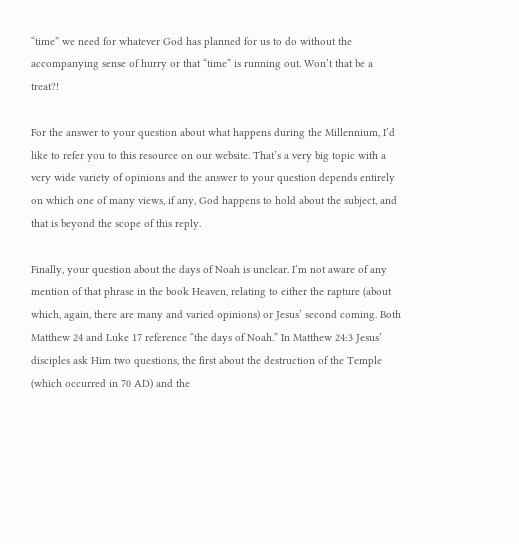“time” we need for whatever God has planned for us to do without the accompanying sense of hurry or that “time” is running out. Won’t that be a treat?!

For the answer to your question about what happens during the Millennium, I’d like to refer you to this resource on our website. That’s a very big topic with a very wide variety of opinions and the answer to your question depends entirely on which one of many views, if any, God happens to hold about the subject, and that is beyond the scope of this reply.

Finally, your question about the days of Noah is unclear. I’m not aware of any mention of that phrase in the book Heaven, relating to either the rapture (about which, again, there are many and varied opinions) or Jesus’ second coming. Both Matthew 24 and Luke 17 reference “the days of Noah.” In Matthew 24:3 Jesus’ disciples ask Him two questions, the first about the destruction of the Temple (which occurred in 70 AD) and the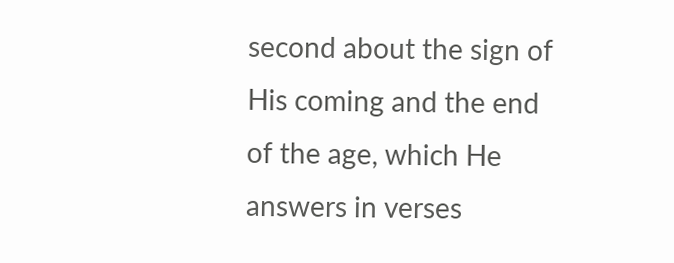second about the sign of His coming and the end of the age, which He answers in verses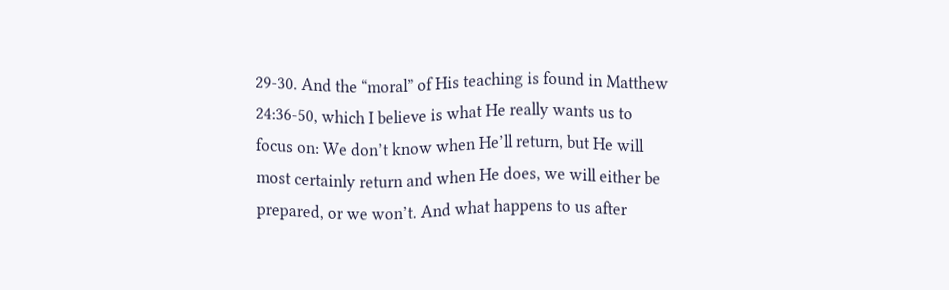29-30. And the “moral” of His teaching is found in Matthew 24:36-50, which I believe is what He really wants us to focus on: We don’t know when He’ll return, but He will most certainly return and when He does, we will either be prepared, or we won’t. And what happens to us after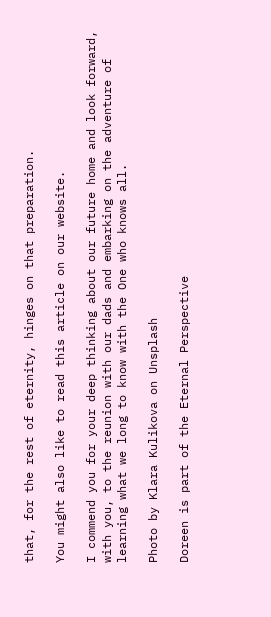that, for the rest of eternity, hinges on that preparation.

You might also like to read this article on our website.

I commend you for your deep thinking about our future home and look forward, with you, to the reunion with our dads and embarking on the adventure of learning what we long to know with the One who knows all.

Photo by Klara Kulikova on Unsplash

Doreen is part of the Eternal Perspective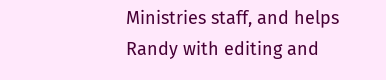Ministries staff, and helps Randy with editing and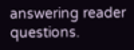answering reader questions.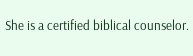She is a certified biblical counselor.